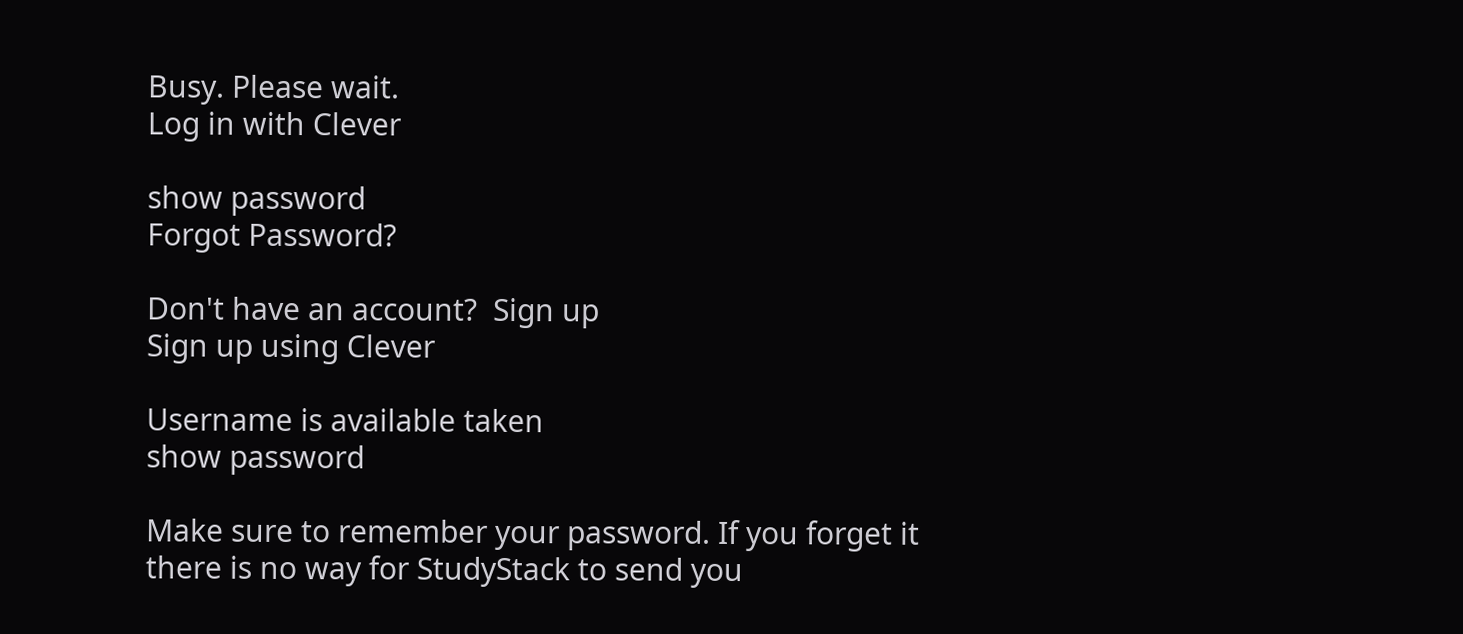Busy. Please wait.
Log in with Clever

show password
Forgot Password?

Don't have an account?  Sign up
Sign up using Clever

Username is available taken
show password

Make sure to remember your password. If you forget it there is no way for StudyStack to send you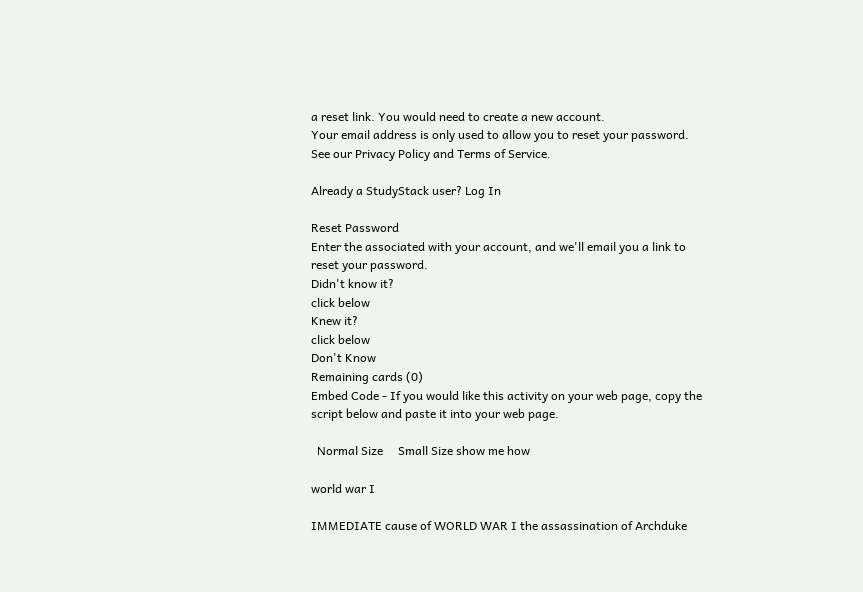a reset link. You would need to create a new account.
Your email address is only used to allow you to reset your password. See our Privacy Policy and Terms of Service.

Already a StudyStack user? Log In

Reset Password
Enter the associated with your account, and we'll email you a link to reset your password.
Didn't know it?
click below
Knew it?
click below
Don't Know
Remaining cards (0)
Embed Code - If you would like this activity on your web page, copy the script below and paste it into your web page.

  Normal Size     Small Size show me how

world war I

IMMEDIATE cause of WORLD WAR I the assassination of Archduke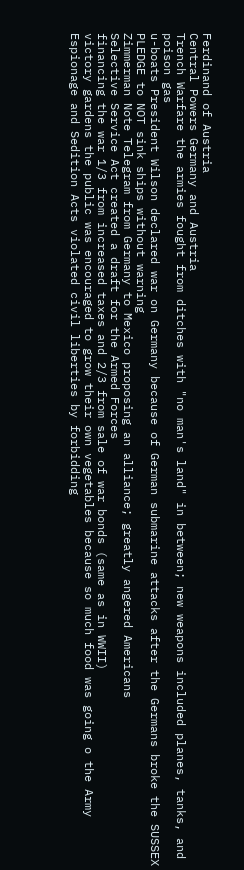Ferdinand of Austria
Central Powers Germany and Austria
Trench Warfare the armies fought from ditches with "no man's land" in between; new weapons included planes, tanks, and poison gas
u-boats President Wilson declared war on Germany because of German submarine attacks after the Germans broke the SUSSEX PLEDGE to NOT sink ships without warning
Zimmerman Note Telegram from Germany to Mexico proposing an alliance; greatly angered Americans
Selective Service Act created a draft for the Armed Forces
financing the war 1/3 from increased taxes and 2/3 from sale of war bonds (same as in WWII)
victory gardens the public was encouraged to grow their own vegetables because so much food was going o the Army
Espionage and Sedition Acts violated civil liberties by forbidding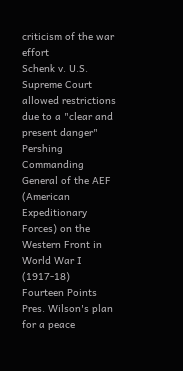criticism of the war effort
Schenk v. U.S. Supreme Court allowed restrictions due to a "clear and present danger"
Pershing Commanding General of the AEF (American Expeditionary Forces) on the Western Front in World War I (1917-18)
Fourteen Points Pres. Wilson's plan for a peace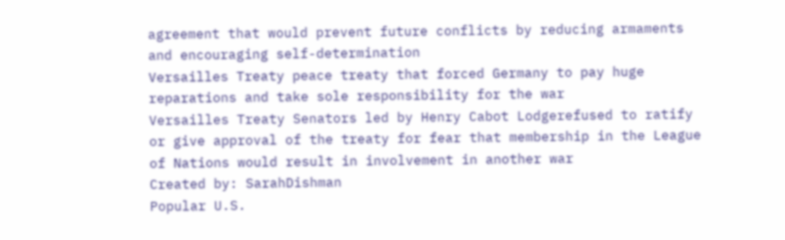agreement that would prevent future conflicts by reducing armaments and encouraging self-determination
Versailles Treaty peace treaty that forced Germany to pay huge reparations and take sole responsibility for the war
Versailles Treaty Senators led by Henry Cabot Lodgerefused to ratify or give approval of the treaty for fear that membership in the League of Nations would result in involvement in another war
Created by: SarahDishman
Popular U.S.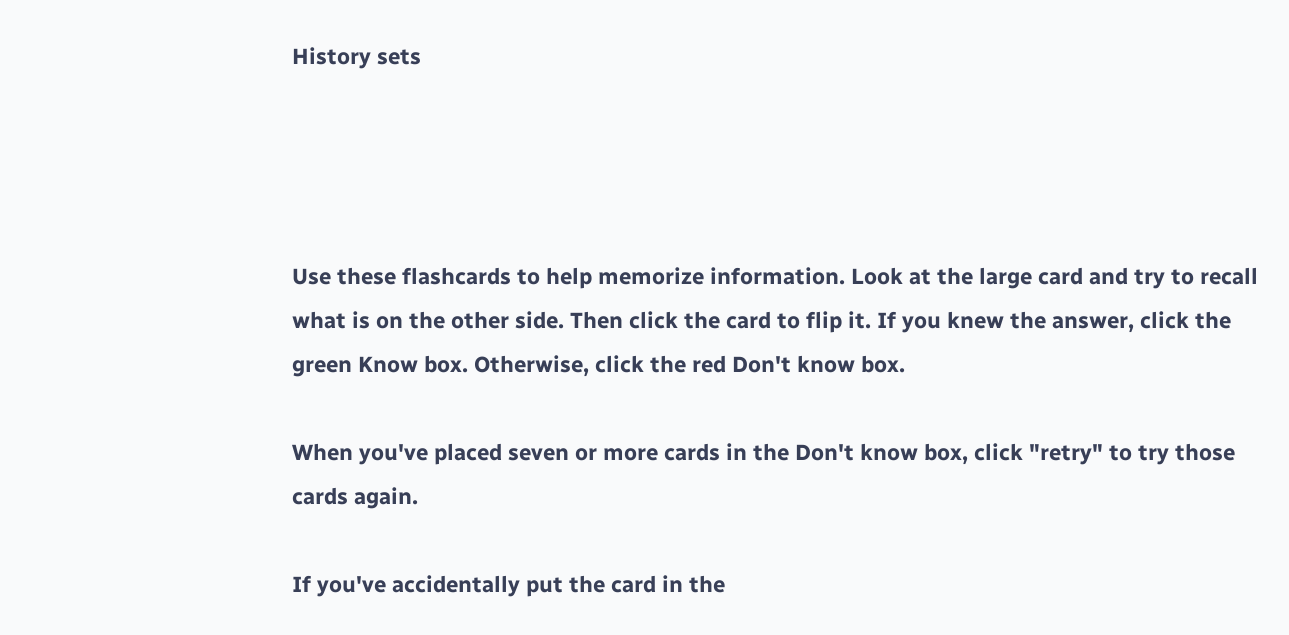History sets




Use these flashcards to help memorize information. Look at the large card and try to recall what is on the other side. Then click the card to flip it. If you knew the answer, click the green Know box. Otherwise, click the red Don't know box.

When you've placed seven or more cards in the Don't know box, click "retry" to try those cards again.

If you've accidentally put the card in the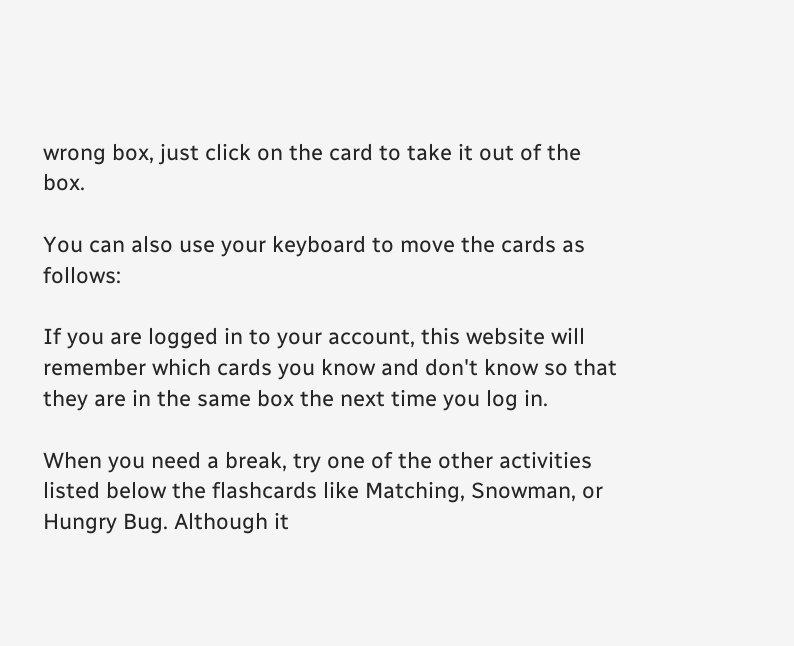wrong box, just click on the card to take it out of the box.

You can also use your keyboard to move the cards as follows:

If you are logged in to your account, this website will remember which cards you know and don't know so that they are in the same box the next time you log in.

When you need a break, try one of the other activities listed below the flashcards like Matching, Snowman, or Hungry Bug. Although it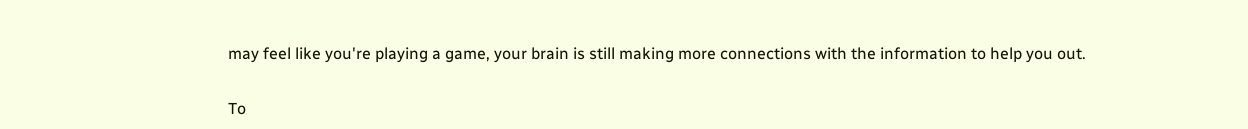may feel like you're playing a game, your brain is still making more connections with the information to help you out.

To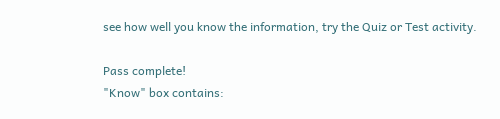see how well you know the information, try the Quiz or Test activity.

Pass complete!
"Know" box contains: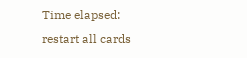Time elapsed:
restart all cards